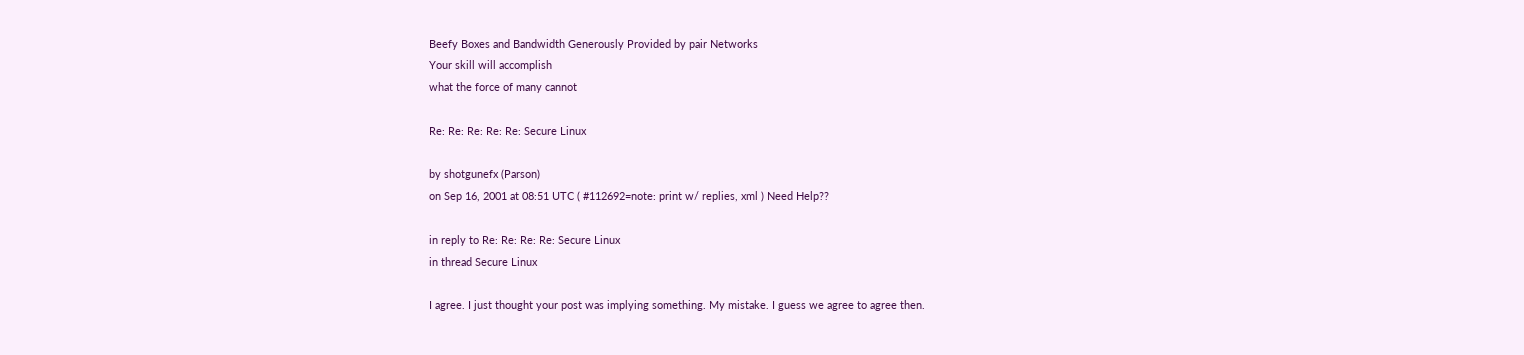Beefy Boxes and Bandwidth Generously Provided by pair Networks
Your skill will accomplish
what the force of many cannot

Re: Re: Re: Re: Re: Secure Linux

by shotgunefx (Parson)
on Sep 16, 2001 at 08:51 UTC ( #112692=note: print w/ replies, xml ) Need Help??

in reply to Re: Re: Re: Re: Secure Linux
in thread Secure Linux

I agree. I just thought your post was implying something. My mistake. I guess we agree to agree then.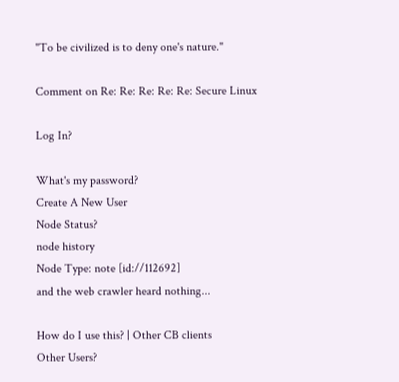"To be civilized is to deny one's nature."

Comment on Re: Re: Re: Re: Re: Secure Linux

Log In?

What's my password?
Create A New User
Node Status?
node history
Node Type: note [id://112692]
and the web crawler heard nothing...

How do I use this? | Other CB clients
Other Users?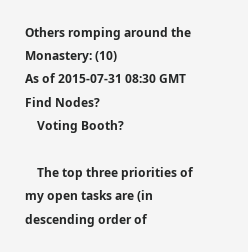Others romping around the Monastery: (10)
As of 2015-07-31 08:30 GMT
Find Nodes?
    Voting Booth?

    The top three priorities of my open tasks are (in descending order of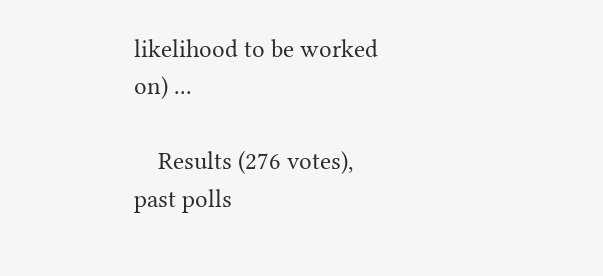likelihood to be worked on) ...

    Results (276 votes), past polls